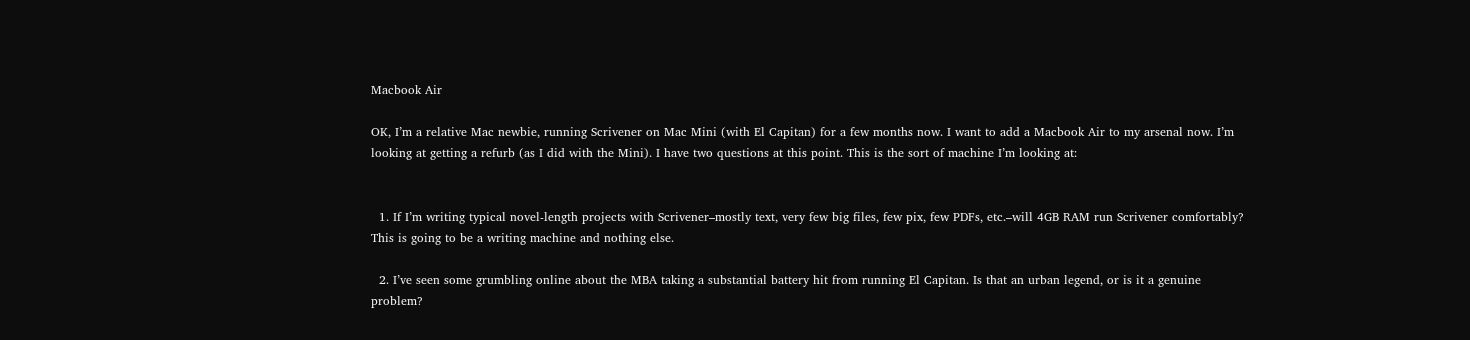Macbook Air

OK, I’m a relative Mac newbie, running Scrivener on Mac Mini (with El Capitan) for a few months now. I want to add a Macbook Air to my arsenal now. I’m looking at getting a refurb (as I did with the Mini). I have two questions at this point. This is the sort of machine I’m looking at:


  1. If I’m writing typical novel-length projects with Scrivener–mostly text, very few big files, few pix, few PDFs, etc.–will 4GB RAM run Scrivener comfortably? This is going to be a writing machine and nothing else.

  2. I’ve seen some grumbling online about the MBA taking a substantial battery hit from running El Capitan. Is that an urban legend, or is it a genuine problem?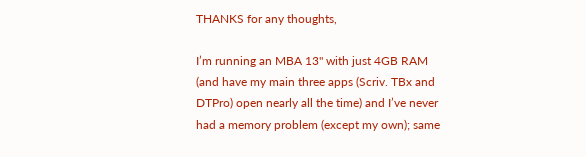THANKS for any thoughts,

I’m running an MBA 13" with just 4GB RAM (and have my main three apps (Scriv. TBx and DTPro) open nearly all the time) and I’ve never had a memory problem (except my own); same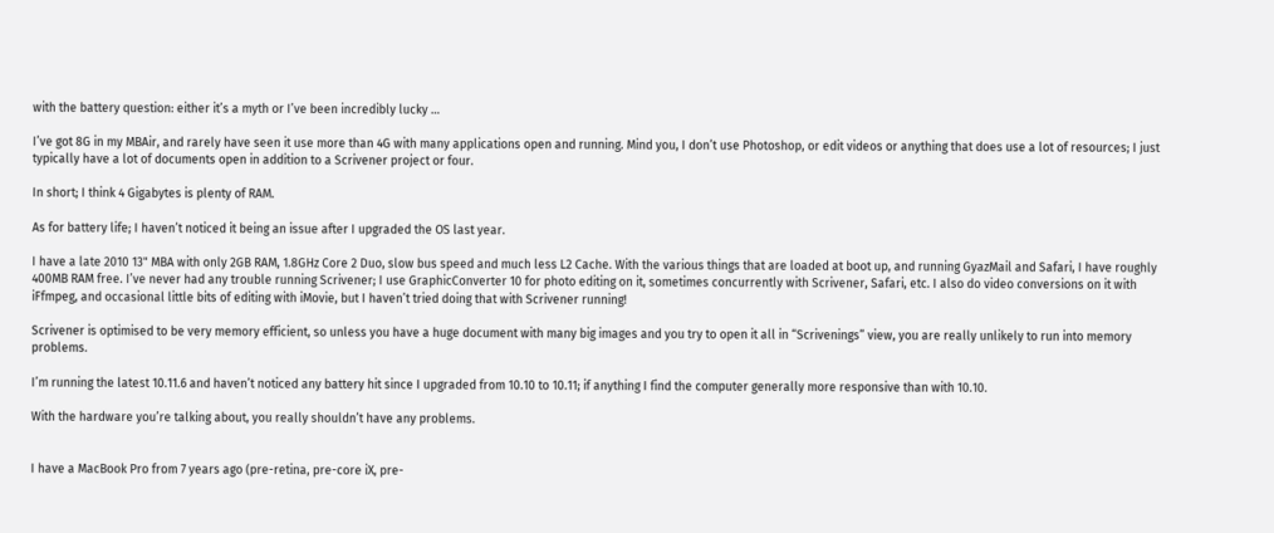with the battery question: either it’s a myth or I’ve been incredibly lucky …

I’ve got 8G in my MBAir, and rarely have seen it use more than 4G with many applications open and running. Mind you, I don’t use Photoshop, or edit videos or anything that does use a lot of resources; I just typically have a lot of documents open in addition to a Scrivener project or four.

In short; I think 4 Gigabytes is plenty of RAM.

As for battery life; I haven’t noticed it being an issue after I upgraded the OS last year.

I have a late 2010 13" MBA with only 2GB RAM, 1.8GHz Core 2 Duo, slow bus speed and much less L2 Cache. With the various things that are loaded at boot up, and running GyazMail and Safari, I have roughly 400MB RAM free. I’ve never had any trouble running Scrivener; I use GraphicConverter 10 for photo editing on it, sometimes concurrently with Scrivener, Safari, etc. I also do video conversions on it with iFfmpeg, and occasional little bits of editing with iMovie, but I haven’t tried doing that with Scrivener running!

Scrivener is optimised to be very memory efficient, so unless you have a huge document with many big images and you try to open it all in “Scrivenings” view, you are really unlikely to run into memory problems.

I’m running the latest 10.11.6 and haven’t noticed any battery hit since I upgraded from 10.10 to 10.11; if anything I find the computer generally more responsive than with 10.10.

With the hardware you’re talking about, you really shouldn’t have any problems.


I have a MacBook Pro from 7 years ago (pre-retina, pre-core iX, pre-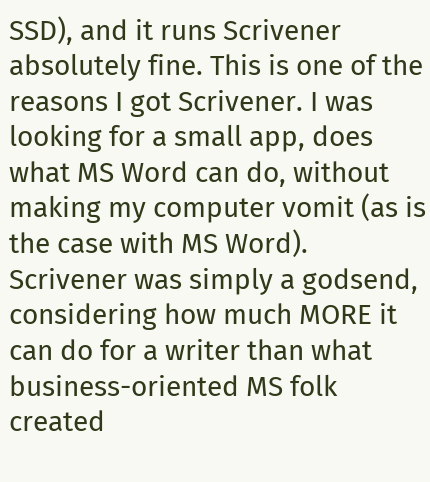SSD), and it runs Scrivener absolutely fine. This is one of the reasons I got Scrivener. I was looking for a small app, does what MS Word can do, without making my computer vomit (as is the case with MS Word). Scrivener was simply a godsend, considering how much MORE it can do for a writer than what business-oriented MS folk created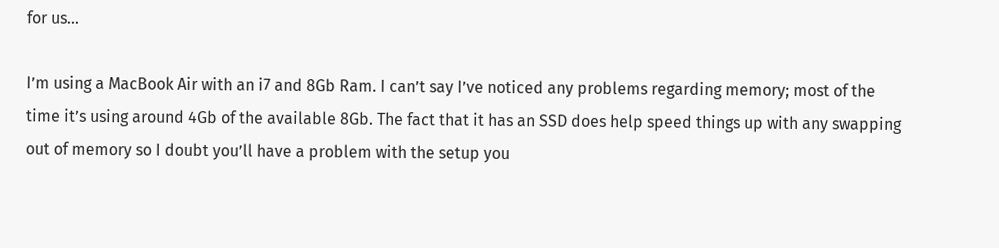for us…

I’m using a MacBook Air with an i7 and 8Gb Ram. I can’t say I’ve noticed any problems regarding memory; most of the time it’s using around 4Gb of the available 8Gb. The fact that it has an SSD does help speed things up with any swapping out of memory so I doubt you’ll have a problem with the setup you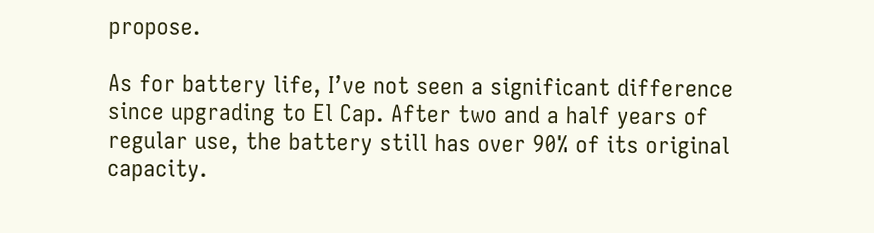propose.

As for battery life, I’ve not seen a significant difference since upgrading to El Cap. After two and a half years of regular use, the battery still has over 90% of its original capacity.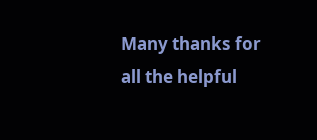Many thanks for all the helpful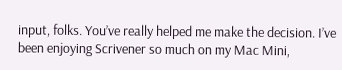input, folks. You’ve really helped me make the decision. I’ve been enjoying Scrivener so much on my Mac Mini,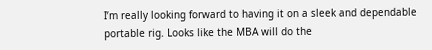I’m really looking forward to having it on a sleek and dependable portable rig. Looks like the MBA will do the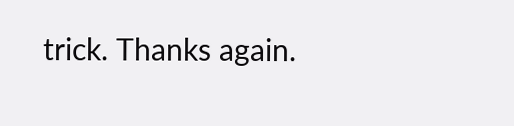trick. Thanks again.